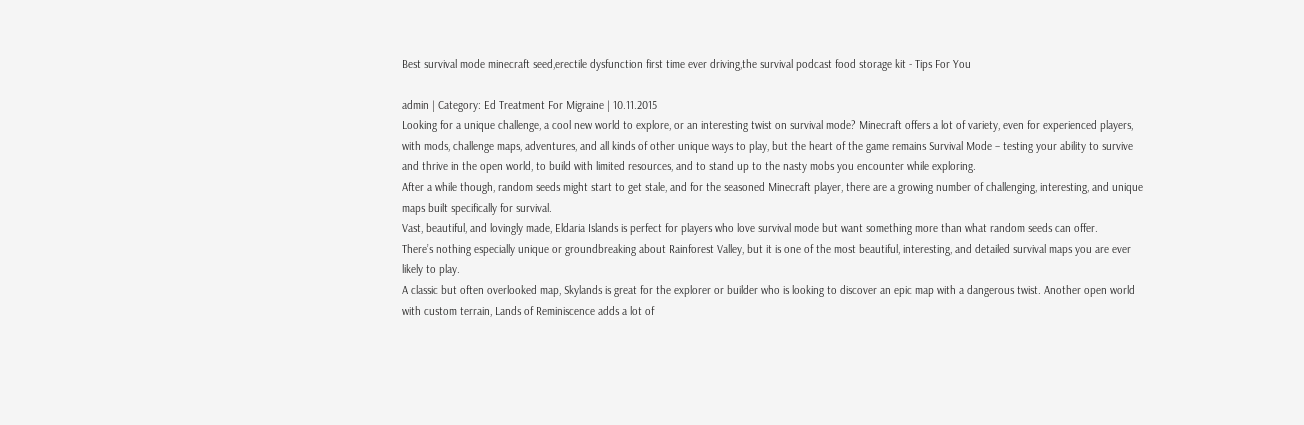Best survival mode minecraft seed,erectile dysfunction first time ever driving,the survival podcast food storage kit - Tips For You

admin | Category: Ed Treatment For Migraine | 10.11.2015
Looking for a unique challenge, a cool new world to explore, or an interesting twist on survival mode? Minecraft offers a lot of variety, even for experienced players, with mods, challenge maps, adventures, and all kinds of other unique ways to play, but the heart of the game remains Survival Mode – testing your ability to survive and thrive in the open world, to build with limited resources, and to stand up to the nasty mobs you encounter while exploring.
After a while though, random seeds might start to get stale, and for the seasoned Minecraft player, there are a growing number of challenging, interesting, and unique maps built specifically for survival.
Vast, beautiful, and lovingly made, Eldaria Islands is perfect for players who love survival mode but want something more than what random seeds can offer.
There’s nothing especially unique or groundbreaking about Rainforest Valley, but it is one of the most beautiful, interesting, and detailed survival maps you are ever likely to play.
A classic but often overlooked map, Skylands is great for the explorer or builder who is looking to discover an epic map with a dangerous twist. Another open world with custom terrain, Lands of Reminiscence adds a lot of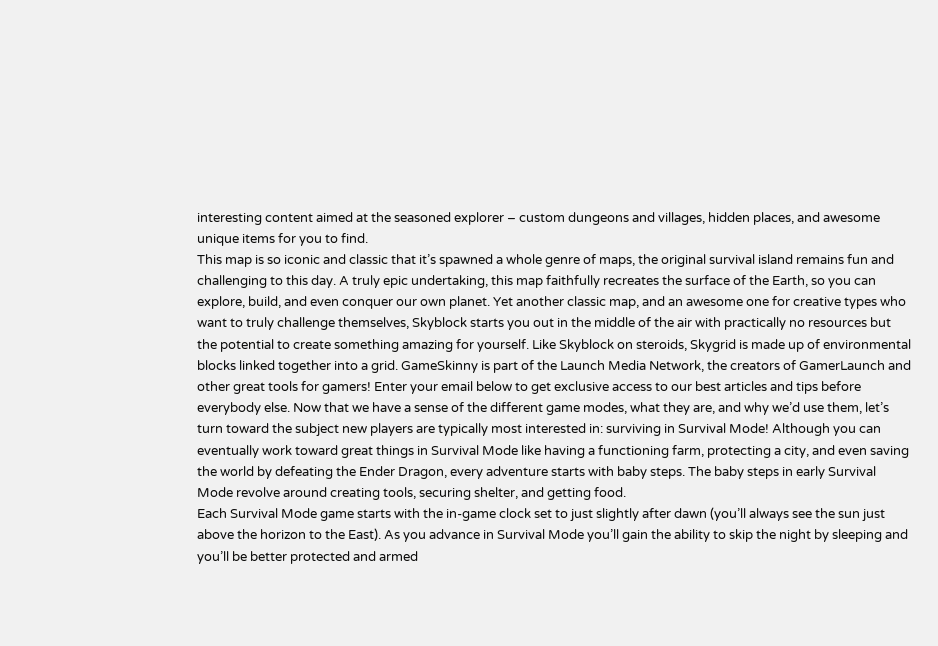interesting content aimed at the seasoned explorer – custom dungeons and villages, hidden places, and awesome unique items for you to find.
This map is so iconic and classic that it’s spawned a whole genre of maps, the original survival island remains fun and challenging to this day. A truly epic undertaking, this map faithfully recreates the surface of the Earth, so you can explore, build, and even conquer our own planet. Yet another classic map, and an awesome one for creative types who want to truly challenge themselves, Skyblock starts you out in the middle of the air with practically no resources but the potential to create something amazing for yourself. Like Skyblock on steroids, Skygrid is made up of environmental blocks linked together into a grid. GameSkinny is part of the Launch Media Network, the creators of GamerLaunch and other great tools for gamers! Enter your email below to get exclusive access to our best articles and tips before everybody else. Now that we have a sense of the different game modes, what they are, and why we’d use them, let’s turn toward the subject new players are typically most interested in: surviving in Survival Mode! Although you can eventually work toward great things in Survival Mode like having a functioning farm, protecting a city, and even saving the world by defeating the Ender Dragon, every adventure starts with baby steps. The baby steps in early Survival Mode revolve around creating tools, securing shelter, and getting food.
Each Survival Mode game starts with the in-game clock set to just slightly after dawn (you’ll always see the sun just above the horizon to the East). As you advance in Survival Mode you’ll gain the ability to skip the night by sleeping and you’ll be better protected and armed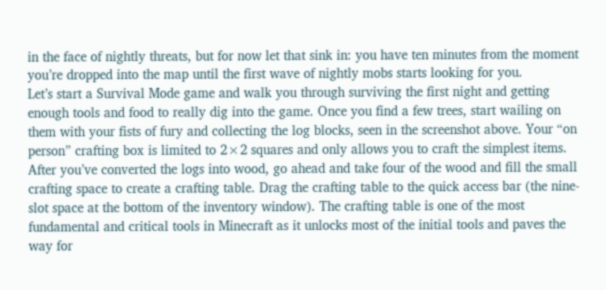in the face of nightly threats, but for now let that sink in: you have ten minutes from the moment you’re dropped into the map until the first wave of nightly mobs starts looking for you.
Let’s start a Survival Mode game and walk you through surviving the first night and getting enough tools and food to really dig into the game. Once you find a few trees, start wailing on them with your fists of fury and collecting the log blocks, seen in the screenshot above. Your “on person” crafting box is limited to 2×2 squares and only allows you to craft the simplest items.
After you’ve converted the logs into wood, go ahead and take four of the wood and fill the small crafting space to create a crafting table. Drag the crafting table to the quick access bar (the nine-slot space at the bottom of the inventory window). The crafting table is one of the most fundamental and critical tools in Minecraft as it unlocks most of the initial tools and paves the way for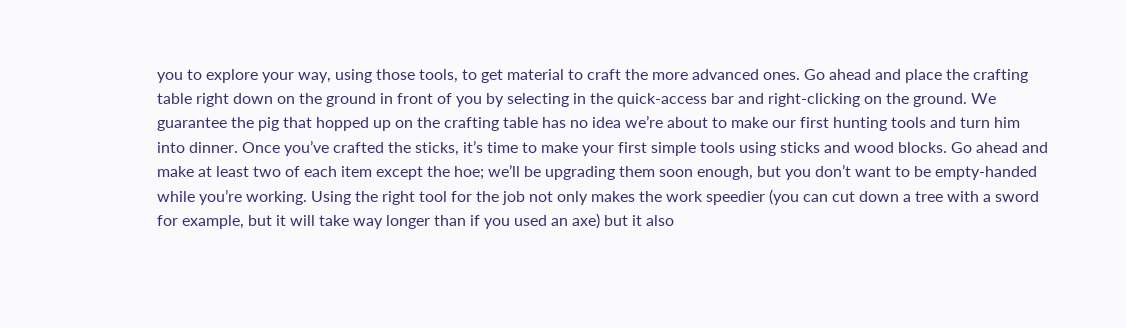you to explore your way, using those tools, to get material to craft the more advanced ones. Go ahead and place the crafting table right down on the ground in front of you by selecting in the quick-access bar and right-clicking on the ground. We guarantee the pig that hopped up on the crafting table has no idea we’re about to make our first hunting tools and turn him into dinner. Once you’ve crafted the sticks, it’s time to make your first simple tools using sticks and wood blocks. Go ahead and make at least two of each item except the hoe; we’ll be upgrading them soon enough, but you don’t want to be empty-handed while you’re working. Using the right tool for the job not only makes the work speedier (you can cut down a tree with a sword for example, but it will take way longer than if you used an axe) but it also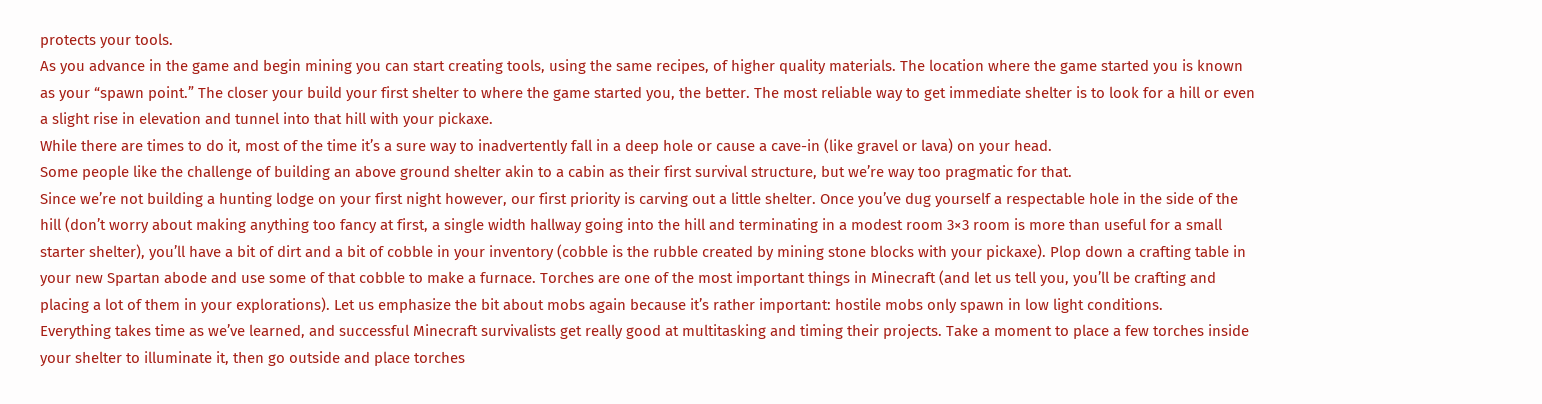protects your tools.
As you advance in the game and begin mining you can start creating tools, using the same recipes, of higher quality materials. The location where the game started you is known as your “spawn point.” The closer your build your first shelter to where the game started you, the better. The most reliable way to get immediate shelter is to look for a hill or even a slight rise in elevation and tunnel into that hill with your pickaxe.
While there are times to do it, most of the time it’s a sure way to inadvertently fall in a deep hole or cause a cave-in (like gravel or lava) on your head.
Some people like the challenge of building an above ground shelter akin to a cabin as their first survival structure, but we’re way too pragmatic for that.
Since we’re not building a hunting lodge on your first night however, our first priority is carving out a little shelter. Once you’ve dug yourself a respectable hole in the side of the hill (don’t worry about making anything too fancy at first, a single width hallway going into the hill and terminating in a modest room 3×3 room is more than useful for a small starter shelter), you’ll have a bit of dirt and a bit of cobble in your inventory (cobble is the rubble created by mining stone blocks with your pickaxe). Plop down a crafting table in your new Spartan abode and use some of that cobble to make a furnace. Torches are one of the most important things in Minecraft (and let us tell you, you’ll be crafting and placing a lot of them in your explorations). Let us emphasize the bit about mobs again because it’s rather important: hostile mobs only spawn in low light conditions.
Everything takes time as we’ve learned, and successful Minecraft survivalists get really good at multitasking and timing their projects. Take a moment to place a few torches inside your shelter to illuminate it, then go outside and place torches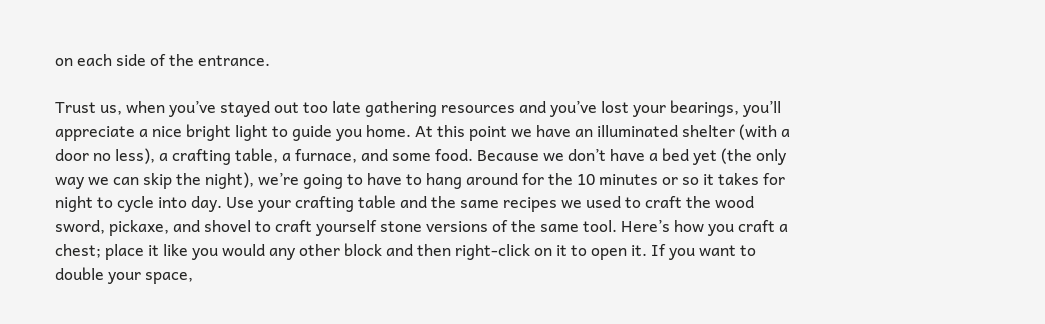on each side of the entrance.

Trust us, when you’ve stayed out too late gathering resources and you’ve lost your bearings, you’ll appreciate a nice bright light to guide you home. At this point we have an illuminated shelter (with a door no less), a crafting table, a furnace, and some food. Because we don’t have a bed yet (the only way we can skip the night), we’re going to have to hang around for the 10 minutes or so it takes for night to cycle into day. Use your crafting table and the same recipes we used to craft the wood sword, pickaxe, and shovel to craft yourself stone versions of the same tool. Here’s how you craft a chest; place it like you would any other block and then right-click on it to open it. If you want to double your space,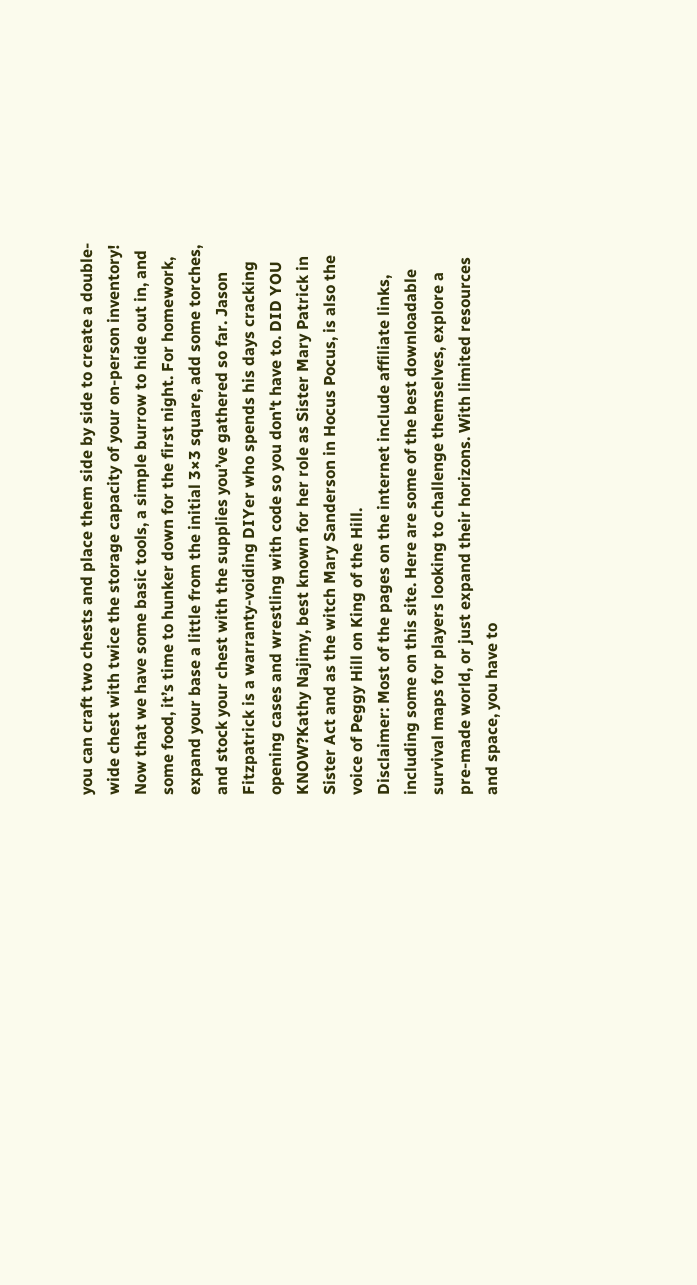you can craft two chests and place them side by side to create a double-wide chest with twice the storage capacity of your on-person inventory! Now that we have some basic tools, a simple burrow to hide out in, and some food, it’s time to hunker down for the first night. For homework, expand your base a little from the initial 3×3 square, add some torches, and stock your chest with the supplies you’ve gathered so far. Jason Fitzpatrick is a warranty-voiding DIYer who spends his days cracking opening cases and wrestling with code so you don't have to. DID YOU KNOW?Kathy Najimy, best known for her role as Sister Mary Patrick in Sister Act and as the witch Mary Sanderson in Hocus Pocus, is also the voice of Peggy Hill on King of the Hill.
Disclaimer: Most of the pages on the internet include affiliate links, including some on this site. Here are some of the best downloadable survival maps for players looking to challenge themselves, explore a pre-made world, or just expand their horizons. With limited resources and space, you have to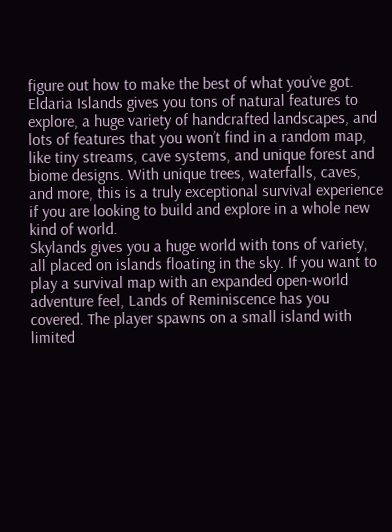figure out how to make the best of what you’ve got. Eldaria Islands gives you tons of natural features to explore, a huge variety of handcrafted landscapes, and lots of features that you won’t find in a random map, like tiny streams, cave systems, and unique forest and biome designs. With unique trees, waterfalls, caves, and more, this is a truly exceptional survival experience if you are looking to build and explore in a whole new kind of world.
Skylands gives you a huge world with tons of variety, all placed on islands floating in the sky. If you want to play a survival map with an expanded open-world adventure feel, Lands of Reminiscence has you covered. The player spawns on a small island with limited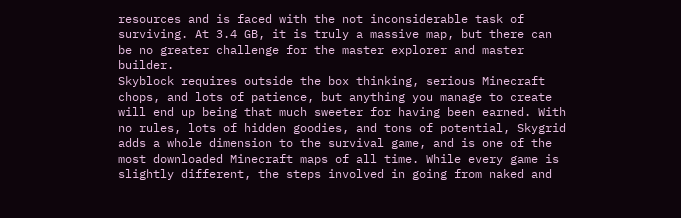resources and is faced with the not inconsiderable task of surviving. At 3.4 GB, it is truly a massive map, but there can be no greater challenge for the master explorer and master builder.
Skyblock requires outside the box thinking, serious Minecraft chops, and lots of patience, but anything you manage to create will end up being that much sweeter for having been earned. With no rules, lots of hidden goodies, and tons of potential, Skygrid adds a whole dimension to the survival game, and is one of the most downloaded Minecraft maps of all time. While every game is slightly different, the steps involved in going from naked and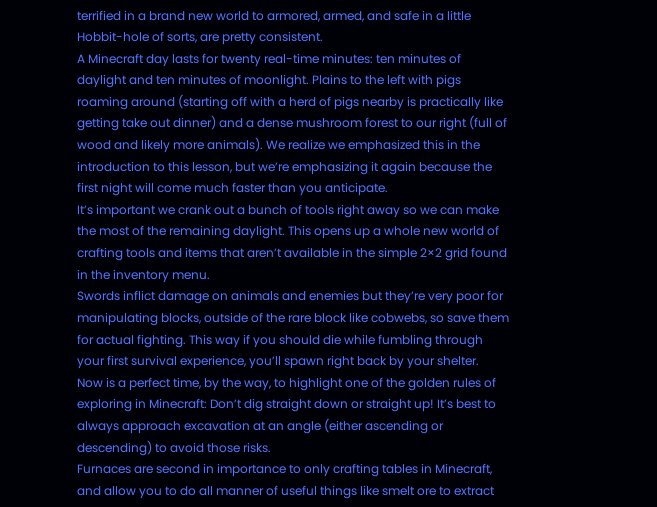terrified in a brand new world to armored, armed, and safe in a little Hobbit-hole of sorts, are pretty consistent.
A Minecraft day lasts for twenty real-time minutes: ten minutes of daylight and ten minutes of moonlight. Plains to the left with pigs roaming around (starting off with a herd of pigs nearby is practically like getting take out dinner) and a dense mushroom forest to our right (full of wood and likely more animals). We realize we emphasized this in the introduction to this lesson, but we’re emphasizing it again because the first night will come much faster than you anticipate.
It’s important we crank out a bunch of tools right away so we can make the most of the remaining daylight. This opens up a whole new world of crafting tools and items that aren’t available in the simple 2×2 grid found in the inventory menu.
Swords inflict damage on animals and enemies but they’re very poor for manipulating blocks, outside of the rare block like cobwebs, so save them for actual fighting. This way if you should die while fumbling through your first survival experience, you’ll spawn right back by your shelter.
Now is a perfect time, by the way, to highlight one of the golden rules of exploring in Minecraft: Don’t dig straight down or straight up! It’s best to always approach excavation at an angle (either ascending or descending) to avoid those risks.
Furnaces are second in importance to only crafting tables in Minecraft, and allow you to do all manner of useful things like smelt ore to extract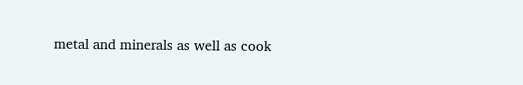metal and minerals as well as cook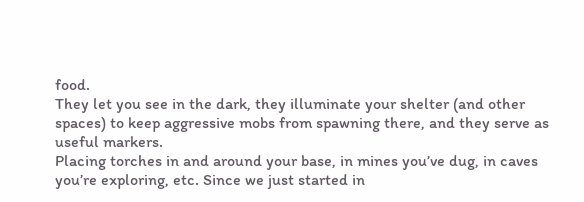food.
They let you see in the dark, they illuminate your shelter (and other spaces) to keep aggressive mobs from spawning there, and they serve as useful markers.
Placing torches in and around your base, in mines you’ve dug, in caves you’re exploring, etc. Since we just started in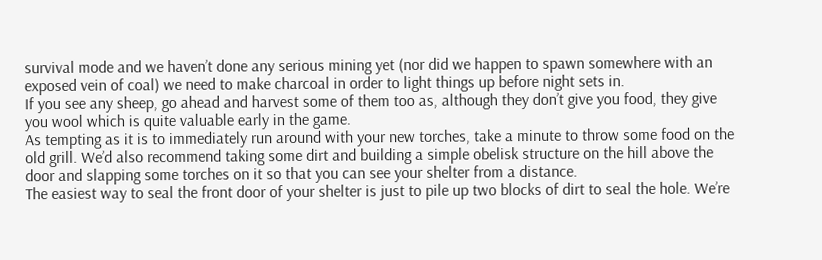survival mode and we haven’t done any serious mining yet (nor did we happen to spawn somewhere with an exposed vein of coal) we need to make charcoal in order to light things up before night sets in.
If you see any sheep, go ahead and harvest some of them too as, although they don’t give you food, they give you wool which is quite valuable early in the game.
As tempting as it is to immediately run around with your new torches, take a minute to throw some food on the old grill. We’d also recommend taking some dirt and building a simple obelisk structure on the hill above the door and slapping some torches on it so that you can see your shelter from a distance.
The easiest way to seal the front door of your shelter is just to pile up two blocks of dirt to seal the hole. We’re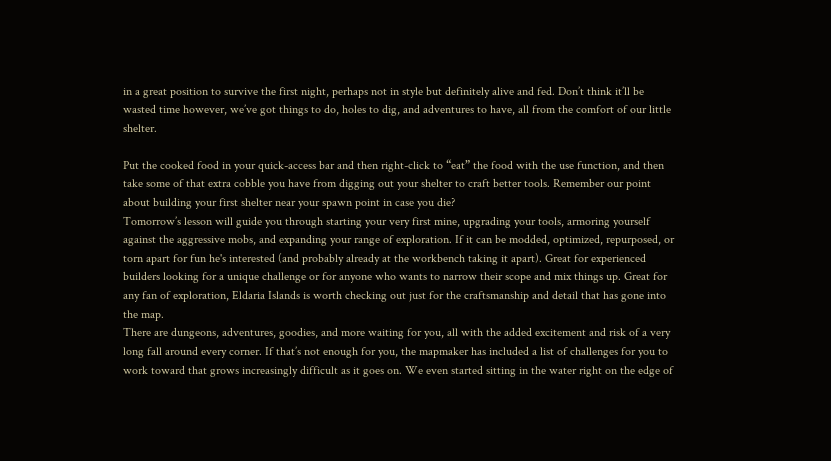in a great position to survive the first night, perhaps not in style but definitely alive and fed. Don’t think it’ll be wasted time however, we’ve got things to do, holes to dig, and adventures to have, all from the comfort of our little shelter.

Put the cooked food in your quick-access bar and then right-click to “eat” the food with the use function, and then take some of that extra cobble you have from digging out your shelter to craft better tools. Remember our point about building your first shelter near your spawn point in case you die?
Tomorrow’s lesson will guide you through starting your very first mine, upgrading your tools, armoring yourself against the aggressive mobs, and expanding your range of exploration. If it can be modded, optimized, repurposed, or torn apart for fun he's interested (and probably already at the workbench taking it apart). Great for experienced builders looking for a unique challenge or for anyone who wants to narrow their scope and mix things up. Great for any fan of exploration, Eldaria Islands is worth checking out just for the craftsmanship and detail that has gone into the map.
There are dungeons, adventures, goodies, and more waiting for you, all with the added excitement and risk of a very long fall around every corner. If that’s not enough for you, the mapmaker has included a list of challenges for you to work toward that grows increasingly difficult as it goes on. We even started sitting in the water right on the edge of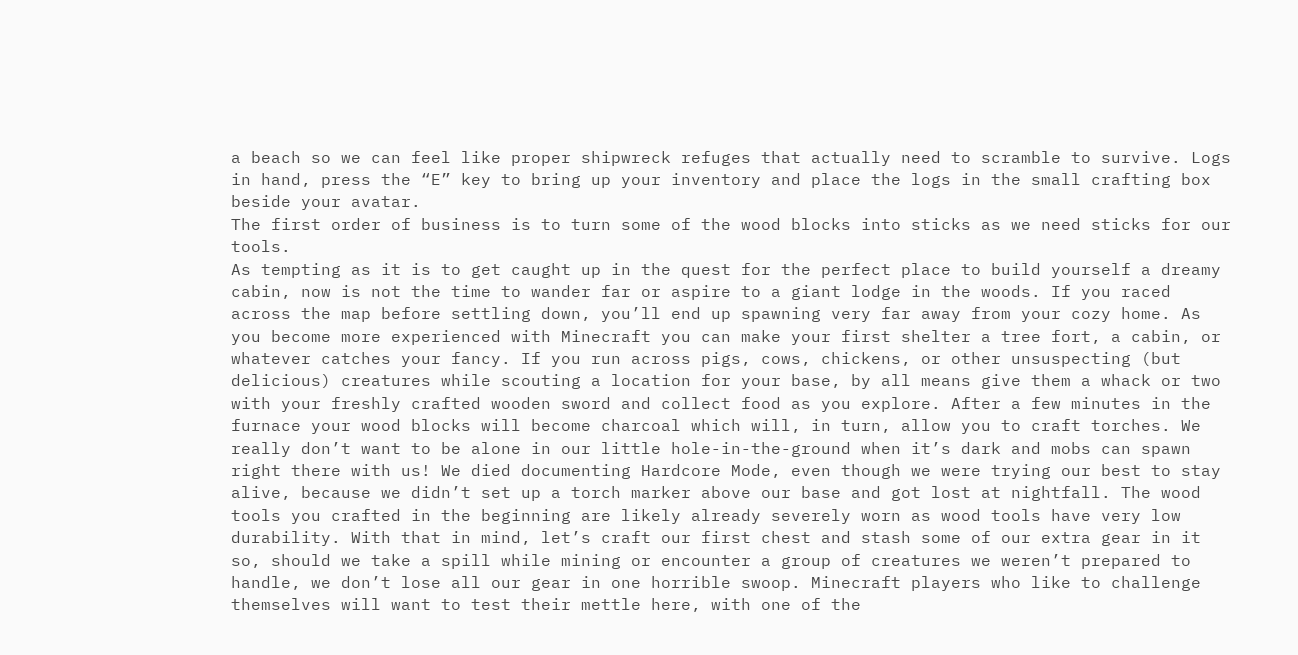a beach so we can feel like proper shipwreck refuges that actually need to scramble to survive. Logs in hand, press the “E” key to bring up your inventory and place the logs in the small crafting box beside your avatar.
The first order of business is to turn some of the wood blocks into sticks as we need sticks for our tools.
As tempting as it is to get caught up in the quest for the perfect place to build yourself a dreamy cabin, now is not the time to wander far or aspire to a giant lodge in the woods. If you raced across the map before settling down, you’ll end up spawning very far away from your cozy home. As you become more experienced with Minecraft you can make your first shelter a tree fort, a cabin, or whatever catches your fancy. If you run across pigs, cows, chickens, or other unsuspecting (but delicious) creatures while scouting a location for your base, by all means give them a whack or two with your freshly crafted wooden sword and collect food as you explore. After a few minutes in the furnace your wood blocks will become charcoal which will, in turn, allow you to craft torches. We really don’t want to be alone in our little hole-in-the-ground when it’s dark and mobs can spawn right there with us! We died documenting Hardcore Mode, even though we were trying our best to stay alive, because we didn’t set up a torch marker above our base and got lost at nightfall. The wood tools you crafted in the beginning are likely already severely worn as wood tools have very low durability. With that in mind, let’s craft our first chest and stash some of our extra gear in it so, should we take a spill while mining or encounter a group of creatures we weren’t prepared to handle, we don’t lose all our gear in one horrible swoop. Minecraft players who like to challenge themselves will want to test their mettle here, with one of the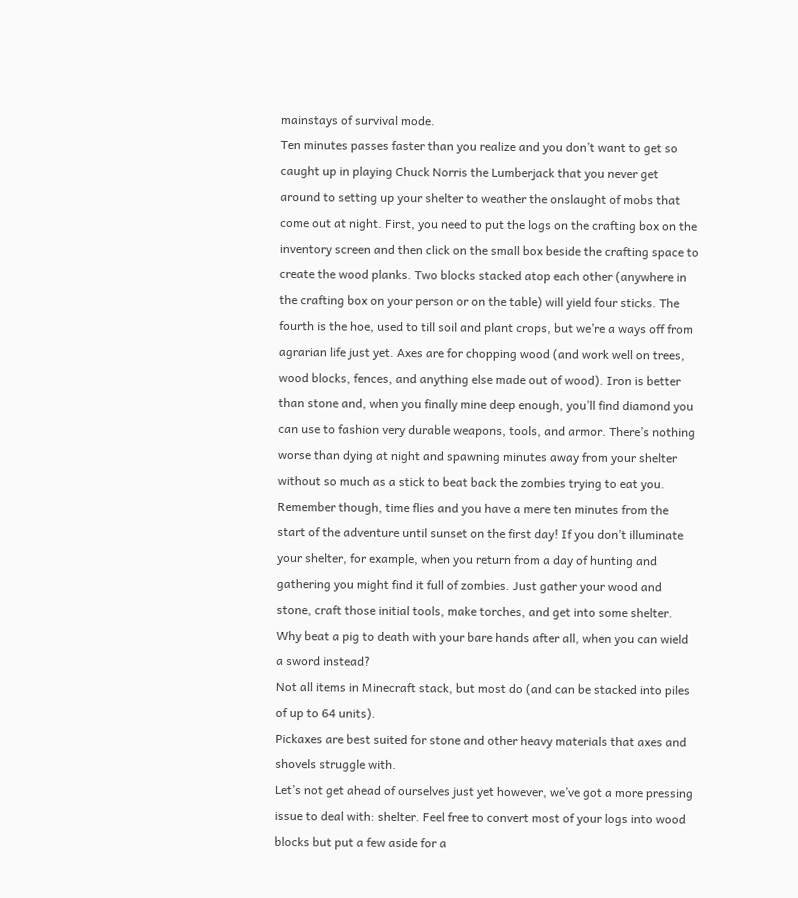mainstays of survival mode.
Ten minutes passes faster than you realize and you don’t want to get so caught up in playing Chuck Norris the Lumberjack that you never get around to setting up your shelter to weather the onslaught of mobs that come out at night. First, you need to put the logs on the crafting box on the inventory screen and then click on the small box beside the crafting space to create the wood planks. Two blocks stacked atop each other (anywhere in the crafting box on your person or on the table) will yield four sticks. The fourth is the hoe, used to till soil and plant crops, but we’re a ways off from agrarian life just yet. Axes are for chopping wood (and work well on trees, wood blocks, fences, and anything else made out of wood). Iron is better than stone and, when you finally mine deep enough, you’ll find diamond you can use to fashion very durable weapons, tools, and armor. There’s nothing worse than dying at night and spawning minutes away from your shelter without so much as a stick to beat back the zombies trying to eat you. Remember though, time flies and you have a mere ten minutes from the start of the adventure until sunset on the first day! If you don’t illuminate your shelter, for example, when you return from a day of hunting and gathering you might find it full of zombies. Just gather your wood and stone, craft those initial tools, make torches, and get into some shelter. Why beat a pig to death with your bare hands after all, when you can wield a sword instead?
Not all items in Minecraft stack, but most do (and can be stacked into piles of up to 64 units).
Pickaxes are best suited for stone and other heavy materials that axes and shovels struggle with.
Let’s not get ahead of ourselves just yet however, we’ve got a more pressing issue to deal with: shelter. Feel free to convert most of your logs into wood blocks but put a few aside for a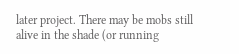later project. There may be mobs still alive in the shade (or running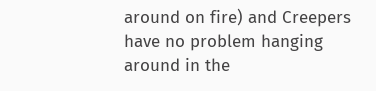around on fire) and Creepers have no problem hanging around in the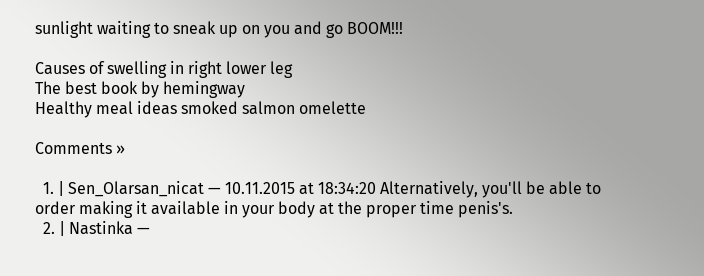sunlight waiting to sneak up on you and go BOOM!!!

Causes of swelling in right lower leg
The best book by hemingway
Healthy meal ideas smoked salmon omelette

Comments »

  1. | Sen_Olarsan_nicat — 10.11.2015 at 18:34:20 Alternatively, you'll be able to order making it available in your body at the proper time penis's.
  2. | Nastinka —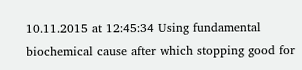10.11.2015 at 12:45:34 Using fundamental biochemical cause after which stopping good for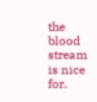the blood stream is nice for.